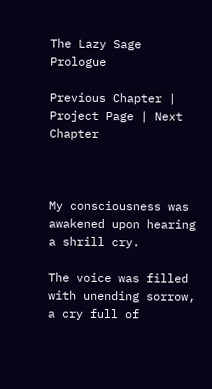The Lazy Sage Prologue

Previous Chapter | Project Page | Next Chapter



My consciousness was awakened upon hearing a shrill cry.

The voice was filled with unending sorrow, a cry full of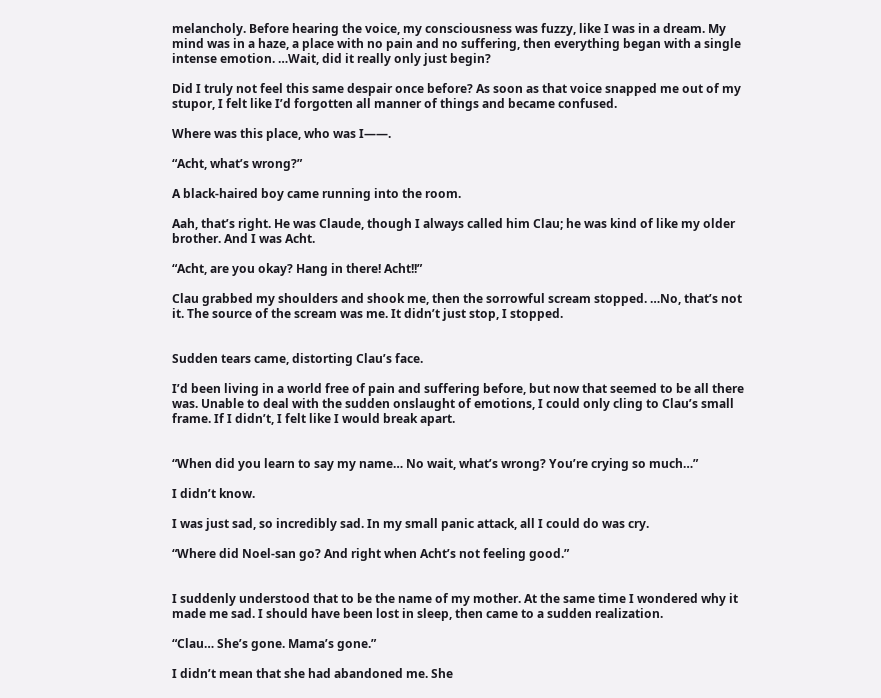melancholy. Before hearing the voice, my consciousness was fuzzy, like I was in a dream. My mind was in a haze, a place with no pain and no suffering, then everything began with a single intense emotion. …Wait, did it really only just begin?

Did I truly not feel this same despair once before? As soon as that voice snapped me out of my stupor, I felt like I’d forgotten all manner of things and became confused.

Where was this place, who was I――.

“Acht, what’s wrong?”

A black-haired boy came running into the room.

Aah, that’s right. He was Claude, though I always called him Clau; he was kind of like my older brother. And I was Acht.

“Acht, are you okay? Hang in there! Acht!!”

Clau grabbed my shoulders and shook me, then the sorrowful scream stopped. …No, that’s not it. The source of the scream was me. It didn’t just stop, I stopped.


Sudden tears came, distorting Clau’s face.

I’d been living in a world free of pain and suffering before, but now that seemed to be all there was. Unable to deal with the sudden onslaught of emotions, I could only cling to Clau’s small frame. If I didn’t, I felt like I would break apart.


“When did you learn to say my name… No wait, what’s wrong? You’re crying so much…”

I didn’t know.

I was just sad, so incredibly sad. In my small panic attack, all I could do was cry.

“Where did Noel-san go? And right when Acht’s not feeling good.”


I suddenly understood that to be the name of my mother. At the same time I wondered why it made me sad. I should have been lost in sleep, then came to a sudden realization.

“Clau… She’s gone. Mama’s gone.”

I didn’t mean that she had abandoned me. She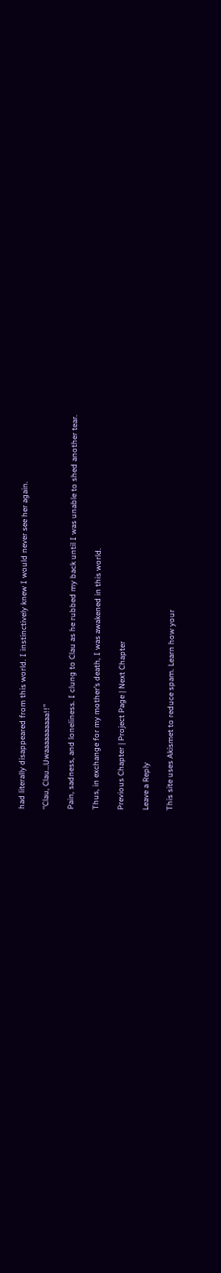had literally disappeared from this world. I instinctively knew I would never see her again.

“Clau, Clau…Uwaaaaaaaaaa!!”

Pain, sadness, and loneliness. I clung to Clau as he rubbed my back until I was unable to shed another tear.

Thus, in exchange for my mother’s death, I was awakened in this world.

Previous Chapter | Project Page | Next Chapter

Leave a Reply

This site uses Akismet to reduce spam. Learn how your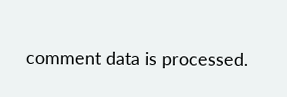comment data is processed.